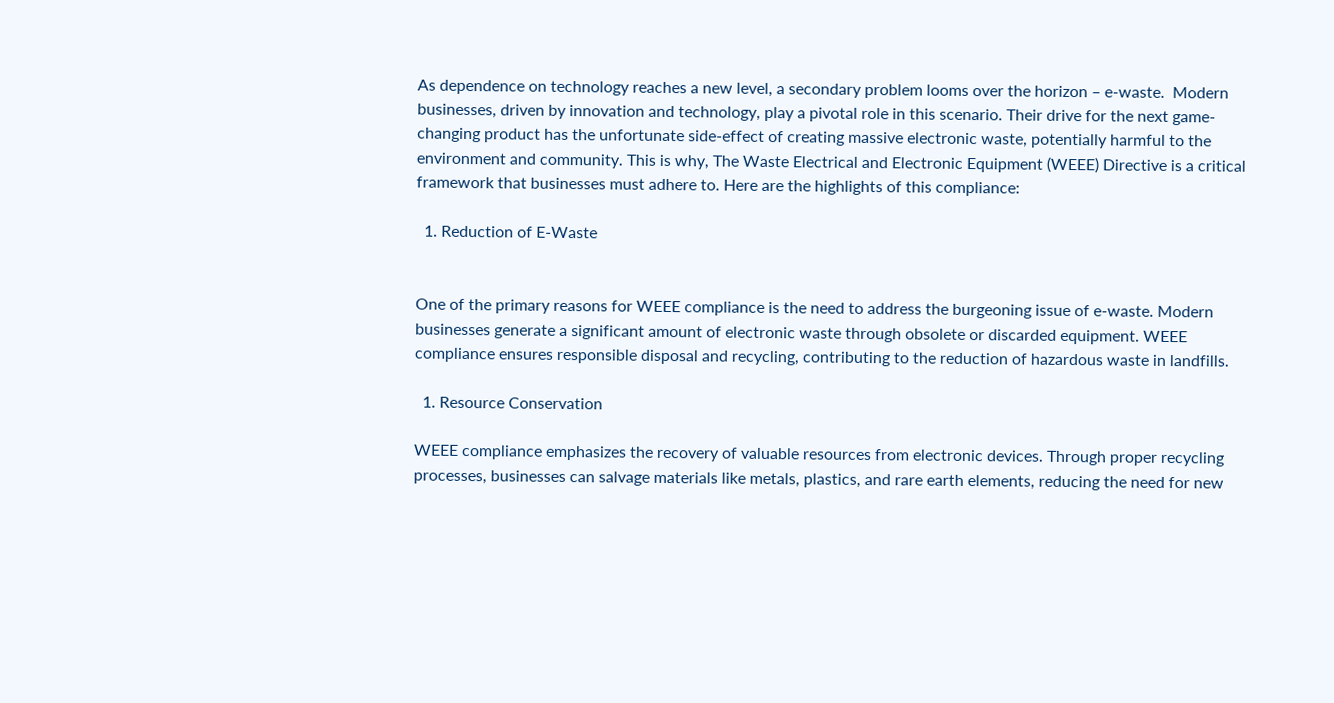As dependence on technology reaches a new level, a secondary problem looms over the horizon – e-waste.  Modern businesses, driven by innovation and technology, play a pivotal role in this scenario. Their drive for the next game-changing product has the unfortunate side-effect of creating massive electronic waste, potentially harmful to the environment and community. This is why, The Waste Electrical and Electronic Equipment (WEEE) Directive is a critical framework that businesses must adhere to. Here are the highlights of this compliance:

  1. Reduction of E-Waste


One of the primary reasons for WEEE compliance is the need to address the burgeoning issue of e-waste. Modern businesses generate a significant amount of electronic waste through obsolete or discarded equipment. WEEE compliance ensures responsible disposal and recycling, contributing to the reduction of hazardous waste in landfills.

  1. Resource Conservation

WEEE compliance emphasizes the recovery of valuable resources from electronic devices. Through proper recycling processes, businesses can salvage materials like metals, plastics, and rare earth elements, reducing the need for new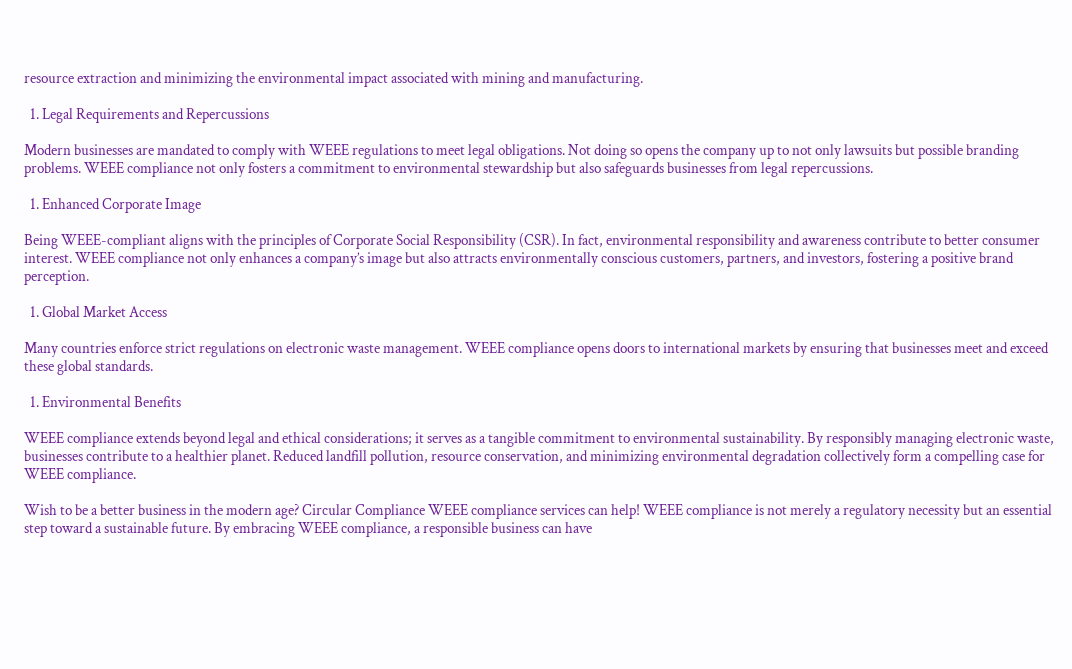resource extraction and minimizing the environmental impact associated with mining and manufacturing.

  1. Legal Requirements and Repercussions

Modern businesses are mandated to comply with WEEE regulations to meet legal obligations. Not doing so opens the company up to not only lawsuits but possible branding problems. WEEE compliance not only fosters a commitment to environmental stewardship but also safeguards businesses from legal repercussions.

  1. Enhanced Corporate Image

Being WEEE-compliant aligns with the principles of Corporate Social Responsibility (CSR). In fact, environmental responsibility and awareness contribute to better consumer interest. WEEE compliance not only enhances a company’s image but also attracts environmentally conscious customers, partners, and investors, fostering a positive brand perception.

  1. Global Market Access

Many countries enforce strict regulations on electronic waste management. WEEE compliance opens doors to international markets by ensuring that businesses meet and exceed these global standards.

  1. Environmental Benefits

WEEE compliance extends beyond legal and ethical considerations; it serves as a tangible commitment to environmental sustainability. By responsibly managing electronic waste, businesses contribute to a healthier planet. Reduced landfill pollution, resource conservation, and minimizing environmental degradation collectively form a compelling case for WEEE compliance.

Wish to be a better business in the modern age? Circular Compliance WEEE compliance services can help! WEEE compliance is not merely a regulatory necessity but an essential step toward a sustainable future. By embracing WEEE compliance, a responsible business can have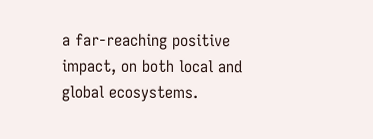a far-reaching positive impact, on both local and global ecosystems.